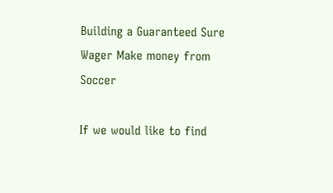Building a Guaranteed Sure Wager Make money from Soccer

If we would like to find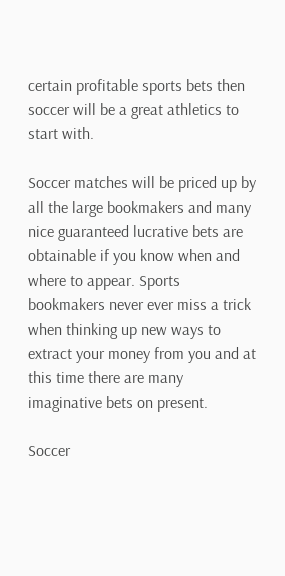certain profitable sports bets then soccer will be a great athletics to start with.

Soccer matches will be priced up by all the large bookmakers and many nice guaranteed lucrative bets are obtainable if you know when and where to appear. Sports bookmakers never ever miss a trick when thinking up new ways to extract your money from you and at this time there are many imaginative bets on present.

Soccer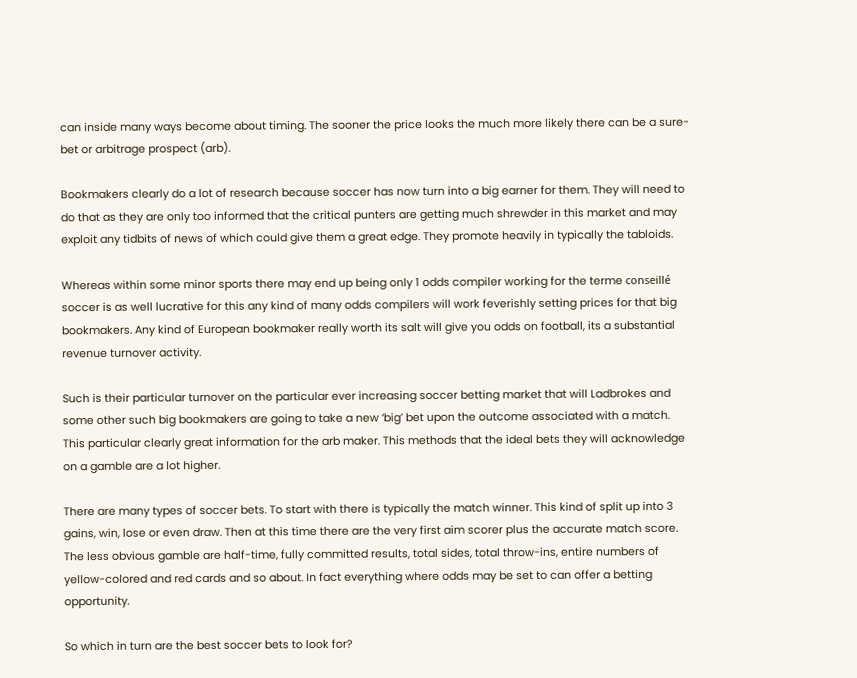can inside many ways become about timing. The sooner the price looks the much more likely there can be a sure-bet or arbitrage prospect (arb).

Bookmakers clearly do a lot of research because soccer has now turn into a big earner for them. They will need to do that as they are only too informed that the critical punters are getting much shrewder in this market and may exploit any tidbits of news of which could give them a great edge. They promote heavily in typically the tabloids.

Whereas within some minor sports there may end up being only 1 odds compiler working for the terme conseillé soccer is as well lucrative for this any kind of many odds compilers will work feverishly setting prices for that big bookmakers. Any kind of European bookmaker really worth its salt will give you odds on football, its a substantial revenue turnover activity.

Such is their particular turnover on the particular ever increasing soccer betting market that will Ladbrokes and some other such big bookmakers are going to take a new ‘big’ bet upon the outcome associated with a match. This particular clearly great information for the arb maker. This methods that the ideal bets they will acknowledge on a gamble are a lot higher.

There are many types of soccer bets. To start with there is typically the match winner. This kind of split up into 3 gains, win, lose or even draw. Then at this time there are the very first aim scorer plus the accurate match score. The less obvious gamble are half-time, fully committed results, total sides, total throw-ins, entire numbers of yellow-colored and red cards and so about. In fact everything where odds may be set to can offer a betting opportunity.

So which in turn are the best soccer bets to look for?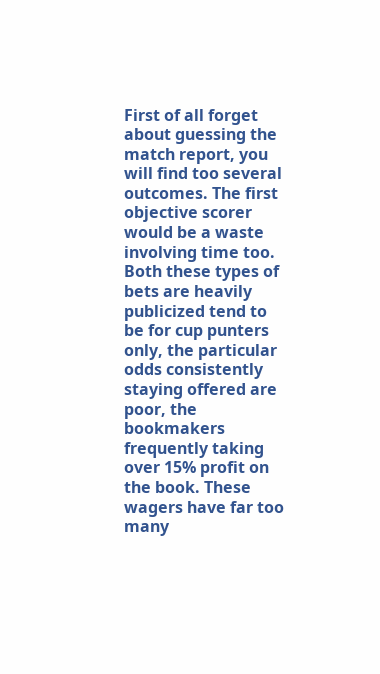First of all forget about guessing the match report, you will find too several outcomes. The first objective scorer would be a waste involving time too. Both these types of bets are heavily publicized tend to be for cup punters only, the particular odds consistently staying offered are poor, the bookmakers frequently taking over 15% profit on the book. These wagers have far too many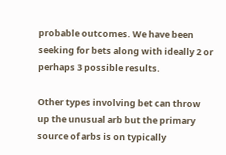probable outcomes. We have been seeking for bets along with ideally 2 or perhaps 3 possible results.

Other types involving bet can throw up the unusual arb but the primary source of arbs is on typically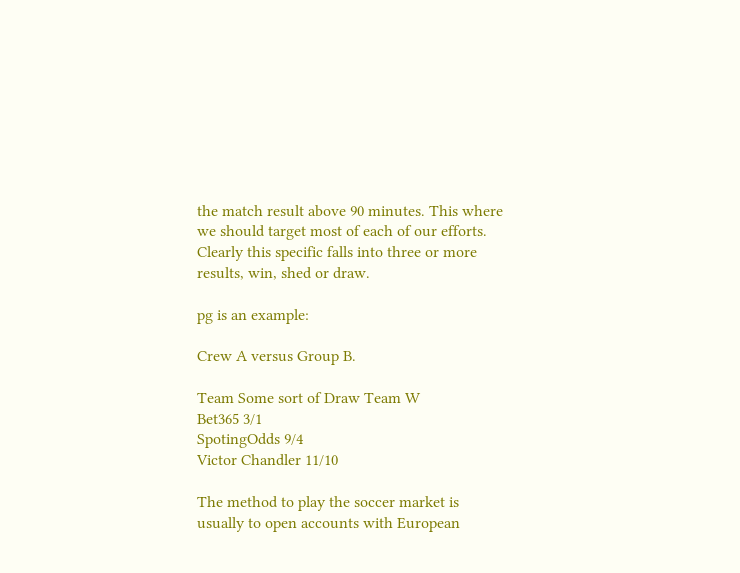the match result above 90 minutes. This where we should target most of each of our efforts. Clearly this specific falls into three or more results, win, shed or draw.

pg is an example:

Crew A versus Group B.

Team Some sort of Draw Team W
Bet365 3/1
SpotingOdds 9/4
Victor Chandler 11/10

The method to play the soccer market is usually to open accounts with European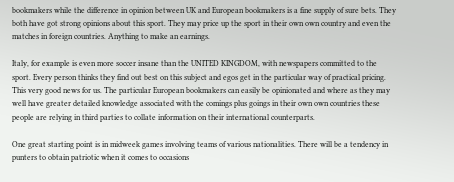bookmakers while the difference in opinion between UK and European bookmakers is a fine supply of sure bets. They both have got strong opinions about this sport. They may price up the sport in their own own country and even the matches in foreign countries. Anything to make an earnings.

Italy, for example is even more soccer insane than the UNITED KINGDOM, with newspapers committed to the sport. Every person thinks they find out best on this subject and egos get in the particular way of practical pricing. This very good news for us. The particular European bookmakers can easily be opinionated and where as they may well have greater detailed knowledge associated with the comings plus goings in their own own countries these people are relying in third parties to collate information on their international counterparts.

One great starting point is in midweek games involving teams of various nationalities. There will be a tendency in punters to obtain patriotic when it comes to occasions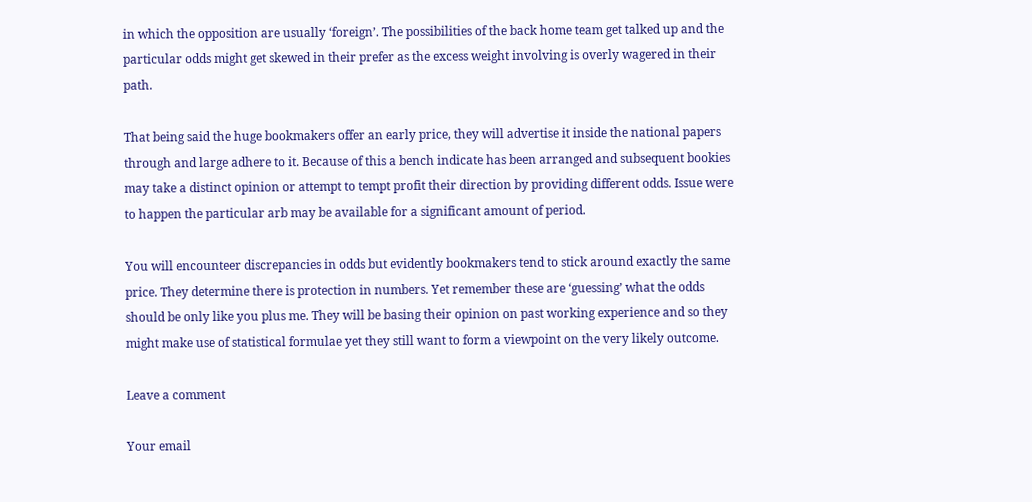in which the opposition are usually ‘foreign’. The possibilities of the back home team get talked up and the particular odds might get skewed in their prefer as the excess weight involving is overly wagered in their path.

That being said the huge bookmakers offer an early price, they will advertise it inside the national papers through and large adhere to it. Because of this a bench indicate has been arranged and subsequent bookies may take a distinct opinion or attempt to tempt profit their direction by providing different odds. Issue were to happen the particular arb may be available for a significant amount of period.

You will encounteer discrepancies in odds but evidently bookmakers tend to stick around exactly the same price. They determine there is protection in numbers. Yet remember these are ‘guessing’ what the odds should be only like you plus me. They will be basing their opinion on past working experience and so they might make use of statistical formulae yet they still want to form a viewpoint on the very likely outcome.

Leave a comment

Your email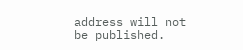address will not be published.